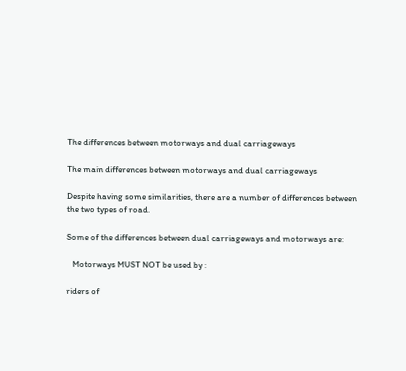The differences between motorways and dual carriageways

The main differences between motorways and dual carriageways

Despite having some similarities, there are a number of differences between the two types of road.

Some of the differences between dual carriageways and motorways are:

   Motorways MUST NOT be used by :

riders of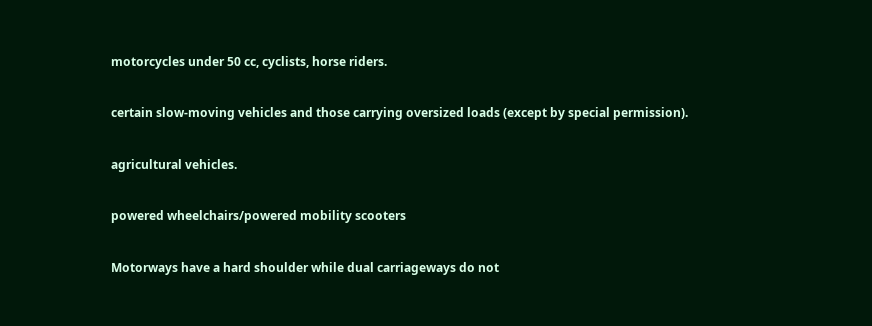motorcycles under 50 cc, cyclists, horse riders.

certain slow-moving vehicles and those carrying oversized loads (except by special permission).

agricultural vehicles.

powered wheelchairs/powered mobility scooters

Motorways have a hard shoulder while dual carriageways do not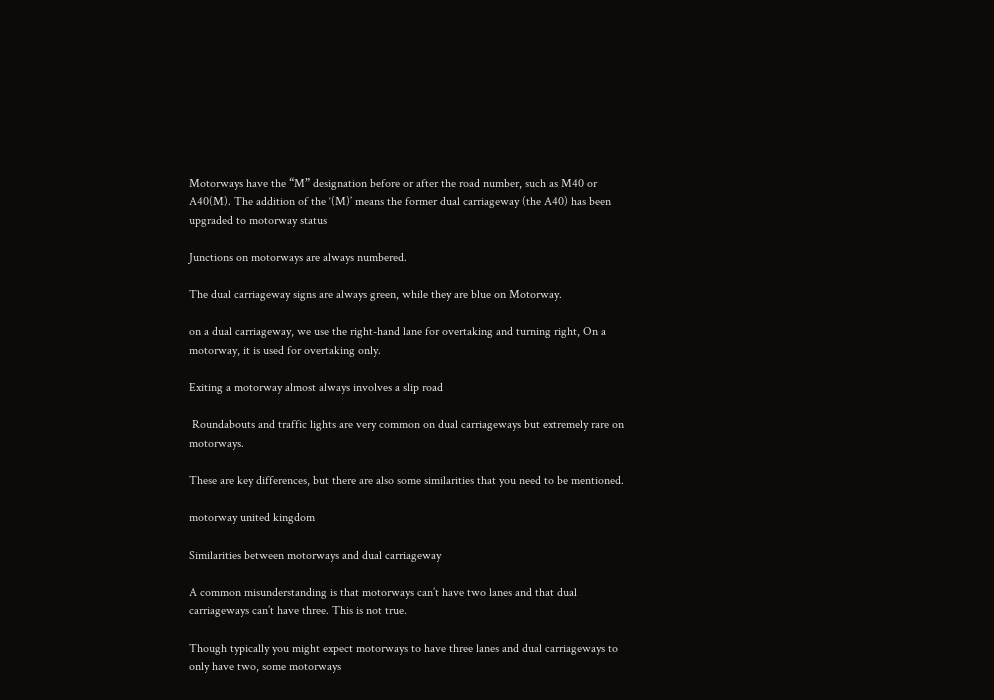Motorways have the “M” designation before or after the road number, such as M40 or A40(M). The addition of the ‘(M)’ means the former dual carriageway (the A40) has been upgraded to motorway status

Junctions on motorways are always numbered.

The dual carriageway signs are always green, while they are blue on Motorway.

on a dual carriageway, we use the right-hand lane for overtaking and turning right, On a motorway, it is used for overtaking only.

Exiting a motorway almost always involves a slip road

 Roundabouts and traffic lights are very common on dual carriageways but extremely rare on motorways.

These are key differences, but there are also some similarities that you need to be mentioned.

motorway united kingdom

Similarities between motorways and dual carriageway

A common misunderstanding is that motorways can’t have two lanes and that dual carriageways can’t have three. This is not true.

Though typically you might expect motorways to have three lanes and dual carriageways to only have two, some motorways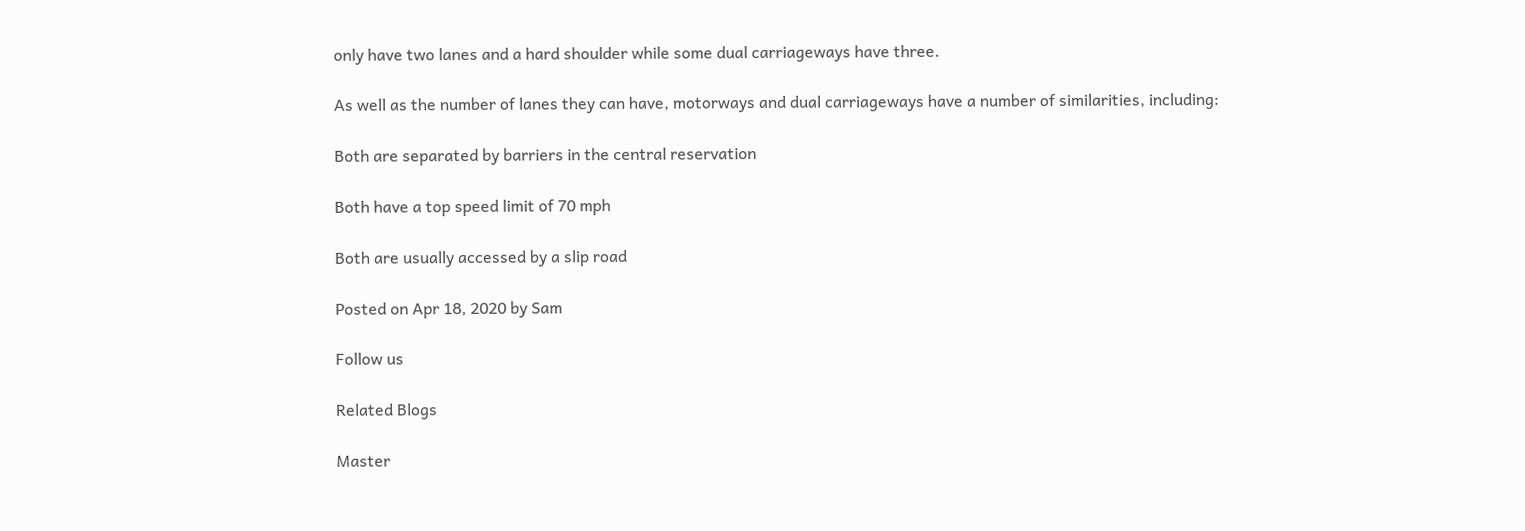only have two lanes and a hard shoulder while some dual carriageways have three.

As well as the number of lanes they can have, motorways and dual carriageways have a number of similarities, including:

Both are separated by barriers in the central reservation

Both have a top speed limit of 70 mph

Both are usually accessed by a slip road

Posted on Apr 18, 2020 by Sam

Follow us

Related Blogs

Master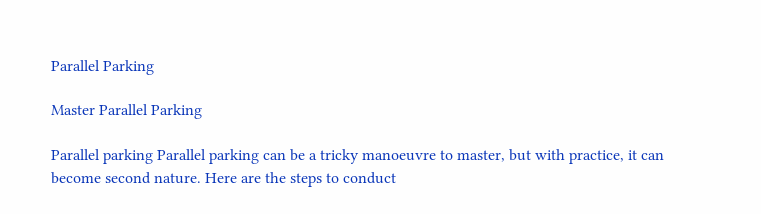Parallel Parking

Master Parallel Parking

Parallel parking Parallel parking can be a tricky manoeuvre to master, but with practice, it can become second nature. Here are the steps to conduct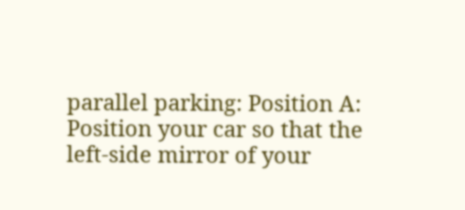parallel parking: Position A: Position your car so that the left-side mirror of your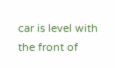car is level with the front of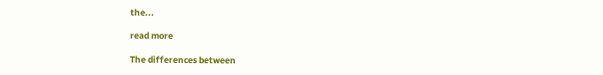the...

read more

The differences between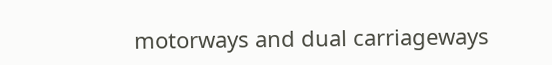motorways and dual carriageways